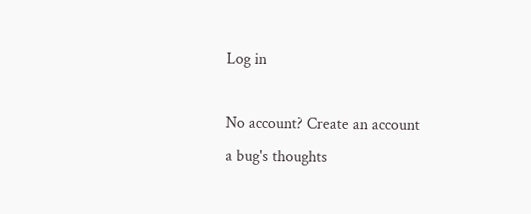Log in

No account? Create an account
a bug's thoughts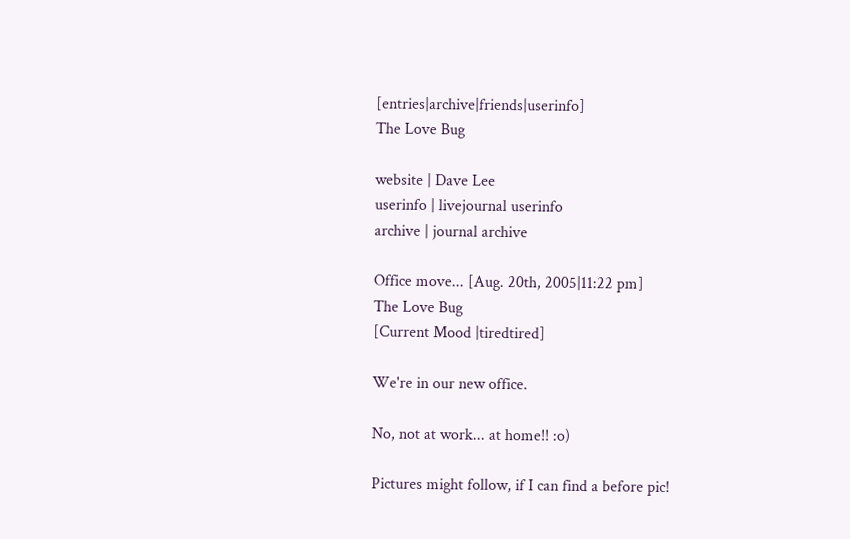[entries|archive|friends|userinfo]
The Love Bug

website | Dave Lee
userinfo | livejournal userinfo
archive | journal archive

Office move... [Aug. 20th, 2005|11:22 pm]
The Love Bug
[Current Mood |tiredtired]

We're in our new office.

No, not at work... at home!! :o)

Pictures might follow, if I can find a before pic!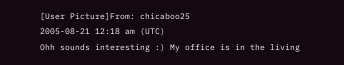[User Picture]From: chicaboo25
2005-08-21 12:18 am (UTC)
Ohh sounds interesting :) My office is in the living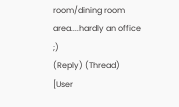room/dining room area....hardly an office ;)
(Reply) (Thread)
[User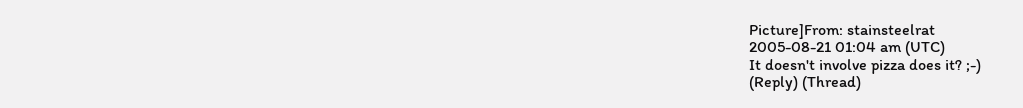Picture]From: stainsteelrat
2005-08-21 01:04 am (UTC)
It doesn't involve pizza does it? ;-)
(Reply) (Thread)